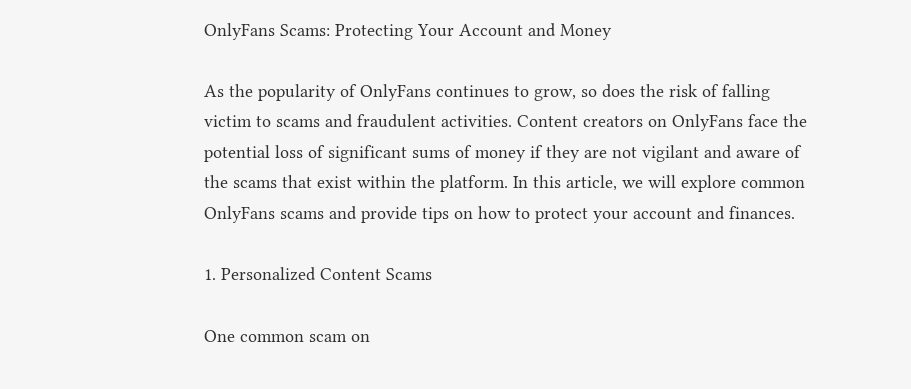OnlyFans Scams: Protecting Your Account and Money

As the popularity of OnlyFans continues to grow, so does the risk of falling victim to scams and fraudulent activities. Content creators on OnlyFans face the potential loss of significant sums of money if they are not vigilant and aware of the scams that exist within the platform. In this article, we will explore common OnlyFans scams and provide tips on how to protect your account and finances.

1. Personalized Content Scams

One common scam on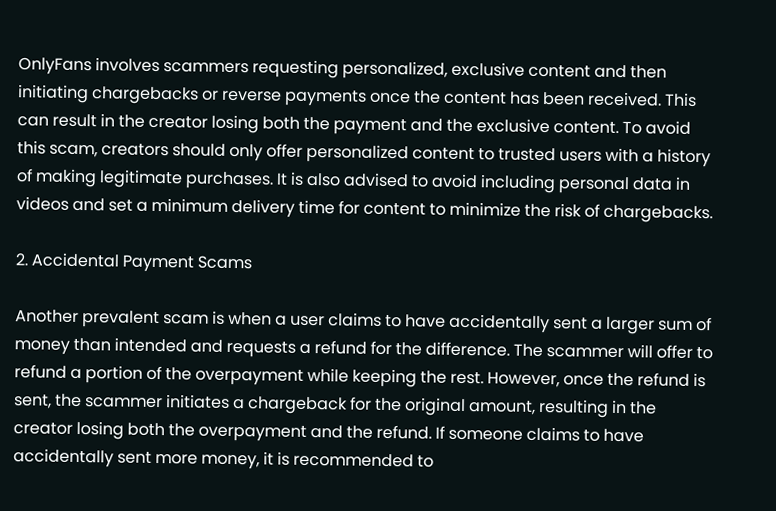OnlyFans involves scammers requesting personalized, exclusive content and then initiating chargebacks or reverse payments once the content has been received. This can result in the creator losing both the payment and the exclusive content. To avoid this scam, creators should only offer personalized content to trusted users with a history of making legitimate purchases. It is also advised to avoid including personal data in videos and set a minimum delivery time for content to minimize the risk of chargebacks.

2. Accidental Payment Scams

Another prevalent scam is when a user claims to have accidentally sent a larger sum of money than intended and requests a refund for the difference. The scammer will offer to refund a portion of the overpayment while keeping the rest. However, once the refund is sent, the scammer initiates a chargeback for the original amount, resulting in the creator losing both the overpayment and the refund. If someone claims to have accidentally sent more money, it is recommended to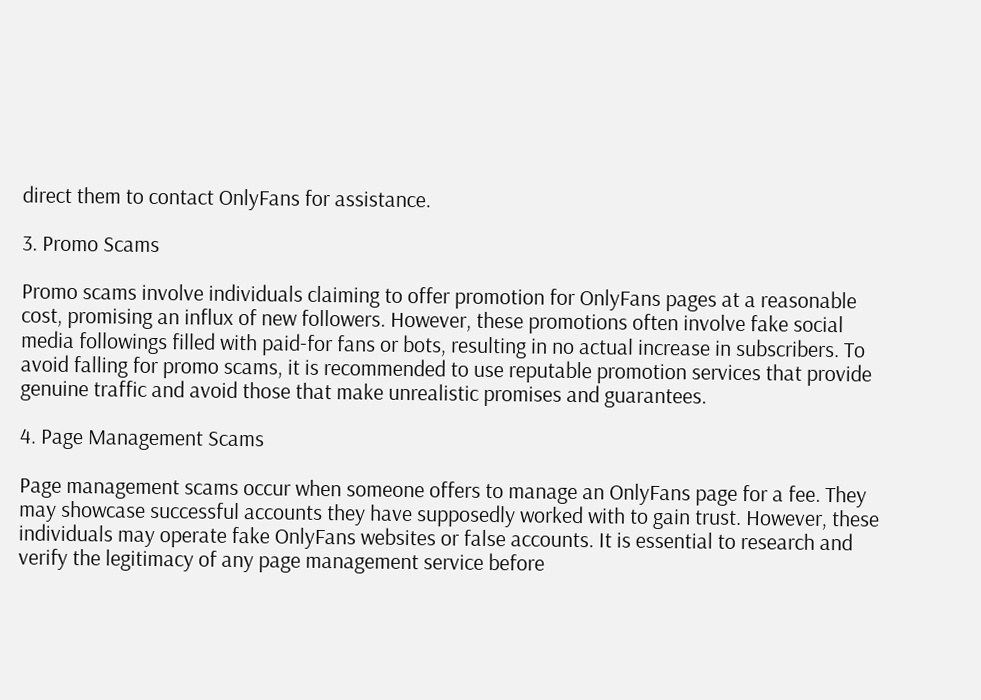direct them to contact OnlyFans for assistance.

3. Promo Scams

Promo scams involve individuals claiming to offer promotion for OnlyFans pages at a reasonable cost, promising an influx of new followers. However, these promotions often involve fake social media followings filled with paid-for fans or bots, resulting in no actual increase in subscribers. To avoid falling for promo scams, it is recommended to use reputable promotion services that provide genuine traffic and avoid those that make unrealistic promises and guarantees.

4. Page Management Scams

Page management scams occur when someone offers to manage an OnlyFans page for a fee. They may showcase successful accounts they have supposedly worked with to gain trust. However, these individuals may operate fake OnlyFans websites or false accounts. It is essential to research and verify the legitimacy of any page management service before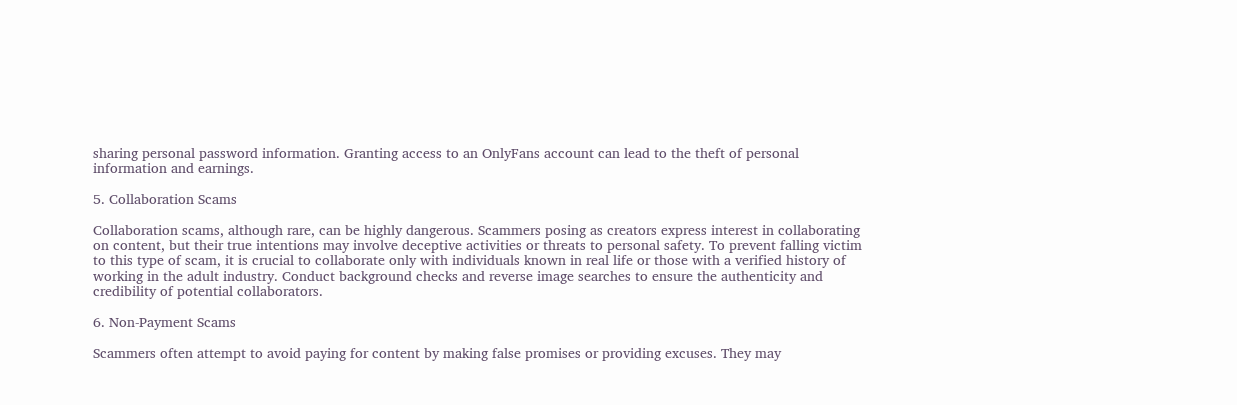sharing personal password information. Granting access to an OnlyFans account can lead to the theft of personal information and earnings.

5. Collaboration Scams

Collaboration scams, although rare, can be highly dangerous. Scammers posing as creators express interest in collaborating on content, but their true intentions may involve deceptive activities or threats to personal safety. To prevent falling victim to this type of scam, it is crucial to collaborate only with individuals known in real life or those with a verified history of working in the adult industry. Conduct background checks and reverse image searches to ensure the authenticity and credibility of potential collaborators.

6. Non-Payment Scams

Scammers often attempt to avoid paying for content by making false promises or providing excuses. They may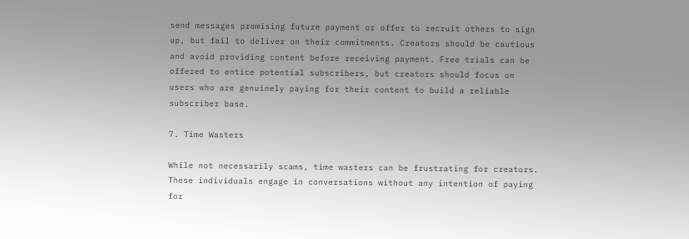send messages promising future payment or offer to recruit others to sign up, but fail to deliver on their commitments. Creators should be cautious and avoid providing content before receiving payment. Free trials can be offered to entice potential subscribers, but creators should focus on users who are genuinely paying for their content to build a reliable subscriber base.

7. Time Wasters

While not necessarily scams, time wasters can be frustrating for creators. These individuals engage in conversations without any intention of paying for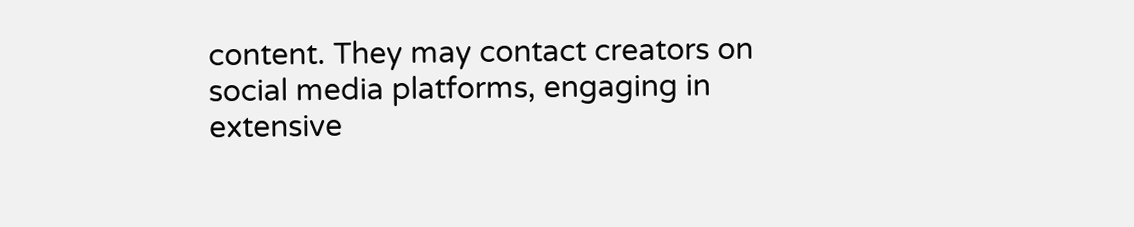content. They may contact creators on social media platforms, engaging in extensive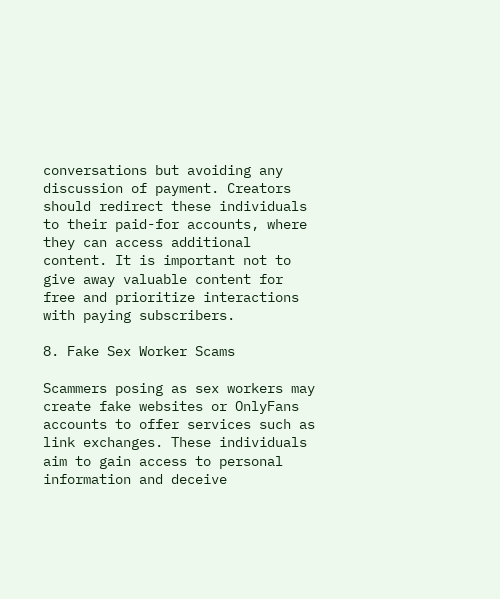conversations but avoiding any discussion of payment. Creators should redirect these individuals to their paid-for accounts, where they can access additional content. It is important not to give away valuable content for free and prioritize interactions with paying subscribers.

8. Fake Sex Worker Scams

Scammers posing as sex workers may create fake websites or OnlyFans accounts to offer services such as link exchanges. These individuals aim to gain access to personal information and deceive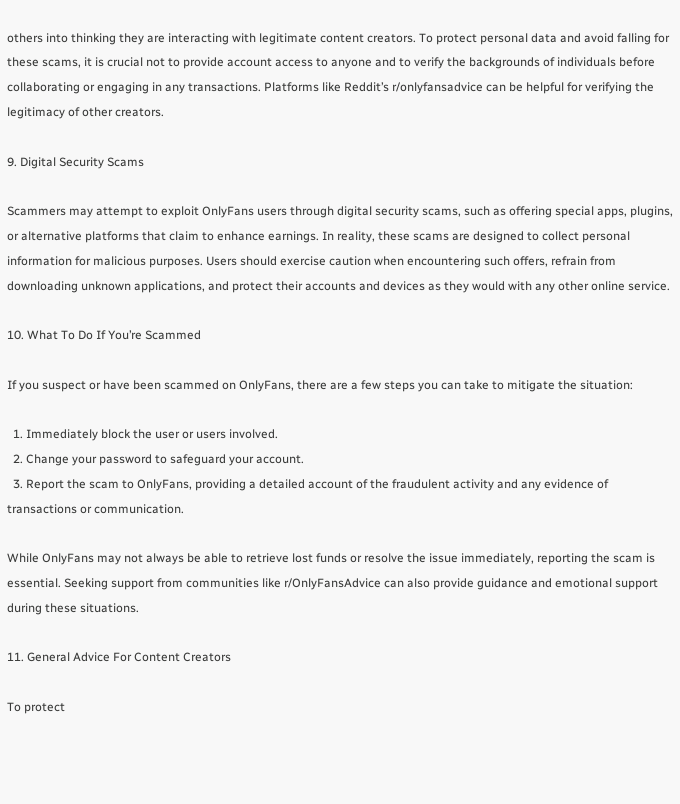others into thinking they are interacting with legitimate content creators. To protect personal data and avoid falling for these scams, it is crucial not to provide account access to anyone and to verify the backgrounds of individuals before collaborating or engaging in any transactions. Platforms like Reddit’s r/onlyfansadvice can be helpful for verifying the legitimacy of other creators.

9. Digital Security Scams

Scammers may attempt to exploit OnlyFans users through digital security scams, such as offering special apps, plugins, or alternative platforms that claim to enhance earnings. In reality, these scams are designed to collect personal information for malicious purposes. Users should exercise caution when encountering such offers, refrain from downloading unknown applications, and protect their accounts and devices as they would with any other online service.

10. What To Do If You’re Scammed

If you suspect or have been scammed on OnlyFans, there are a few steps you can take to mitigate the situation:

  1. Immediately block the user or users involved.
  2. Change your password to safeguard your account.
  3. Report the scam to OnlyFans, providing a detailed account of the fraudulent activity and any evidence of transactions or communication.

While OnlyFans may not always be able to retrieve lost funds or resolve the issue immediately, reporting the scam is essential. Seeking support from communities like r/OnlyFansAdvice can also provide guidance and emotional support during these situations.

11. General Advice For Content Creators

To protect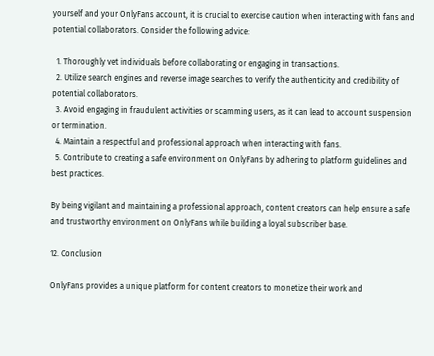yourself and your OnlyFans account, it is crucial to exercise caution when interacting with fans and potential collaborators. Consider the following advice:

  1. Thoroughly vet individuals before collaborating or engaging in transactions.
  2. Utilize search engines and reverse image searches to verify the authenticity and credibility of potential collaborators.
  3. Avoid engaging in fraudulent activities or scamming users, as it can lead to account suspension or termination.
  4. Maintain a respectful and professional approach when interacting with fans.
  5. Contribute to creating a safe environment on OnlyFans by adhering to platform guidelines and best practices.

By being vigilant and maintaining a professional approach, content creators can help ensure a safe and trustworthy environment on OnlyFans while building a loyal subscriber base.

12. Conclusion

OnlyFans provides a unique platform for content creators to monetize their work and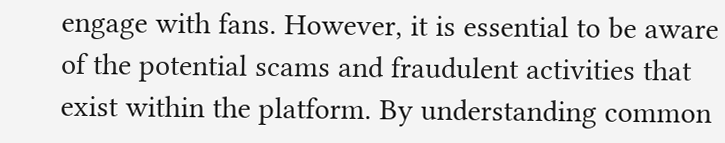engage with fans. However, it is essential to be aware of the potential scams and fraudulent activities that exist within the platform. By understanding common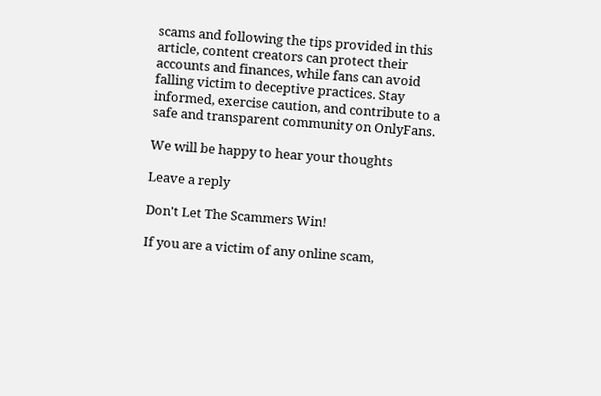scams and following the tips provided in this article, content creators can protect their accounts and finances, while fans can avoid falling victim to deceptive practices. Stay informed, exercise caution, and contribute to a safe and transparent community on OnlyFans.

We will be happy to hear your thoughts

Leave a reply

Don't Let The Scammers Win!

If you are a victim of any online scam,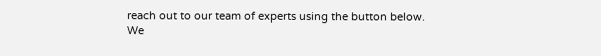reach out to our team of experts using the button below.
We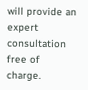will provide an expert consultation free of charge.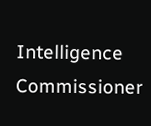Intelligence Commissioner